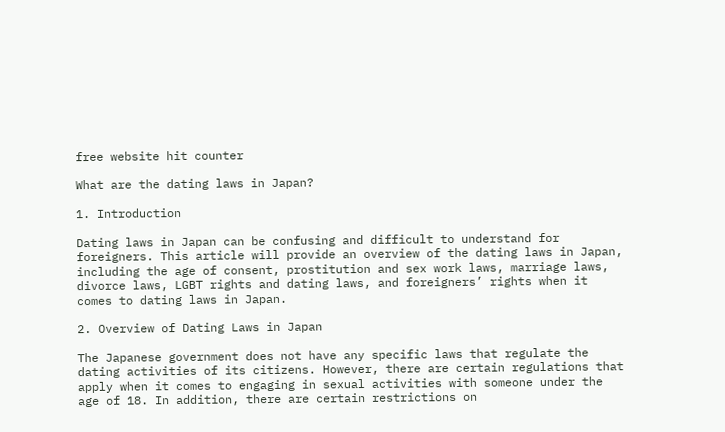free website hit counter

What are the dating laws in Japan?

1. Introduction

Dating laws in Japan can be confusing and difficult to understand for foreigners. This article will provide an overview of the dating laws in Japan, including the age of consent, prostitution and sex work laws, marriage laws, divorce laws, LGBT rights and dating laws, and foreigners’ rights when it comes to dating laws in Japan.

2. Overview of Dating Laws in Japan

The Japanese government does not have any specific laws that regulate the dating activities of its citizens. However, there are certain regulations that apply when it comes to engaging in sexual activities with someone under the age of 18. In addition, there are certain restrictions on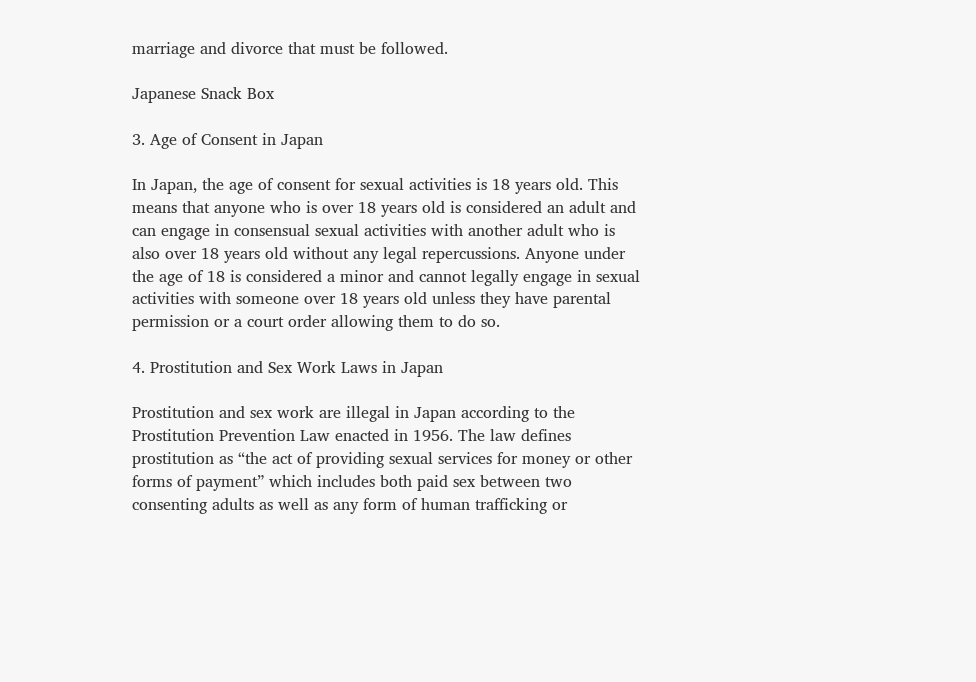marriage and divorce that must be followed.

Japanese Snack Box

3. Age of Consent in Japan

In Japan, the age of consent for sexual activities is 18 years old. This means that anyone who is over 18 years old is considered an adult and can engage in consensual sexual activities with another adult who is also over 18 years old without any legal repercussions. Anyone under the age of 18 is considered a minor and cannot legally engage in sexual activities with someone over 18 years old unless they have parental permission or a court order allowing them to do so.

4. Prostitution and Sex Work Laws in Japan

Prostitution and sex work are illegal in Japan according to the Prostitution Prevention Law enacted in 1956. The law defines prostitution as “the act of providing sexual services for money or other forms of payment” which includes both paid sex between two consenting adults as well as any form of human trafficking or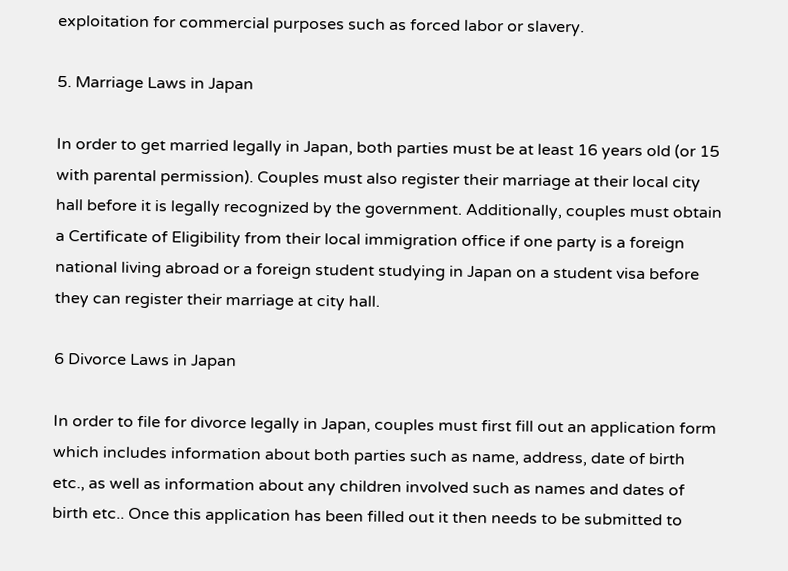exploitation for commercial purposes such as forced labor or slavery.

5. Marriage Laws in Japan

In order to get married legally in Japan, both parties must be at least 16 years old (or 15 with parental permission). Couples must also register their marriage at their local city hall before it is legally recognized by the government. Additionally, couples must obtain a Certificate of Eligibility from their local immigration office if one party is a foreign national living abroad or a foreign student studying in Japan on a student visa before they can register their marriage at city hall.

6 Divorce Laws in Japan

In order to file for divorce legally in Japan, couples must first fill out an application form which includes information about both parties such as name, address, date of birth etc., as well as information about any children involved such as names and dates of birth etc.. Once this application has been filled out it then needs to be submitted to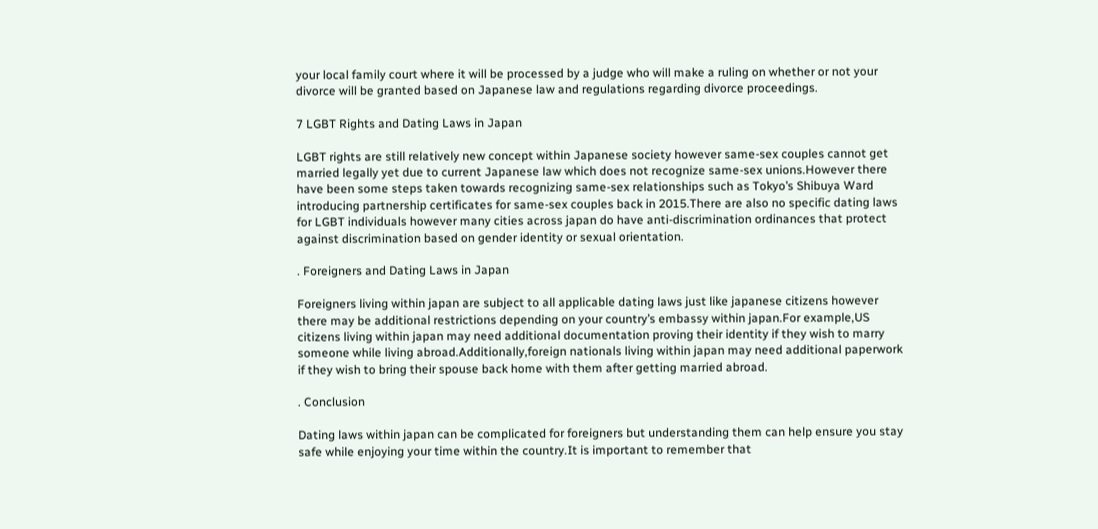your local family court where it will be processed by a judge who will make a ruling on whether or not your divorce will be granted based on Japanese law and regulations regarding divorce proceedings.

7 LGBT Rights and Dating Laws in Japan

LGBT rights are still relatively new concept within Japanese society however same-sex couples cannot get married legally yet due to current Japanese law which does not recognize same-sex unions.However there have been some steps taken towards recognizing same-sex relationships such as Tokyo’s Shibuya Ward introducing partnership certificates for same-sex couples back in 2015.There are also no specific dating laws for LGBT individuals however many cities across japan do have anti-discrimination ordinances that protect against discrimination based on gender identity or sexual orientation.

. Foreigners and Dating Laws in Japan

Foreigners living within japan are subject to all applicable dating laws just like japanese citizens however there may be additional restrictions depending on your country’s embassy within japan.For example,US citizens living within japan may need additional documentation proving their identity if they wish to marry someone while living abroad.Additionally,foreign nationals living within japan may need additional paperwork if they wish to bring their spouse back home with them after getting married abroad.

. Conclusion

Dating laws within japan can be complicated for foreigners but understanding them can help ensure you stay safe while enjoying your time within the country.It is important to remember that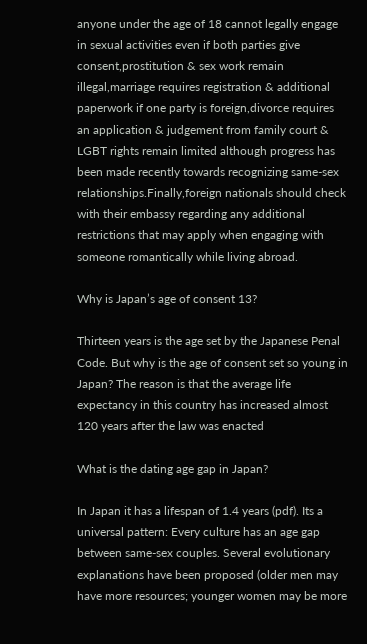anyone under the age of 18 cannot legally engage in sexual activities even if both parties give consent,prostitution & sex work remain illegal,marriage requires registration & additional paperwork if one party is foreign,divorce requires an application & judgement from family court & LGBT rights remain limited although progress has been made recently towards recognizing same-sex relationships.Finally,foreign nationals should check with their embassy regarding any additional restrictions that may apply when engaging with someone romantically while living abroad.

Why is Japan’s age of consent 13?

Thirteen years is the age set by the Japanese Penal Code. But why is the age of consent set so young in Japan? The reason is that the average life expectancy in this country has increased almost 120 years after the law was enacted

What is the dating age gap in Japan?

In Japan it has a lifespan of 1.4 years (pdf). Its a universal pattern: Every culture has an age gap between same-sex couples. Several evolutionary explanations have been proposed (older men may have more resources; younger women may be more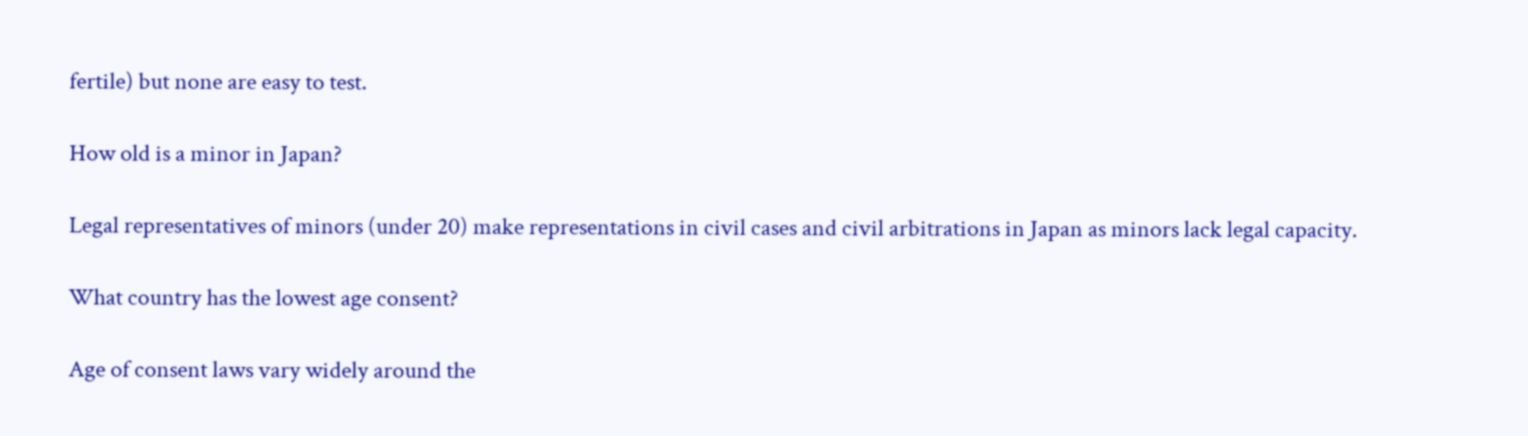fertile) but none are easy to test.

How old is a minor in Japan?

Legal representatives of minors (under 20) make representations in civil cases and civil arbitrations in Japan as minors lack legal capacity.

What country has the lowest age consent?

Age of consent laws vary widely around the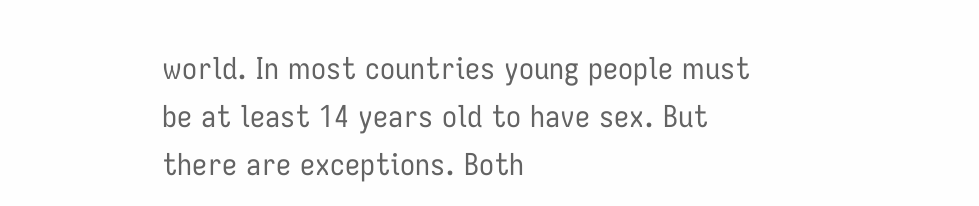world. In most countries young people must be at least 14 years old to have sex. But there are exceptions. Both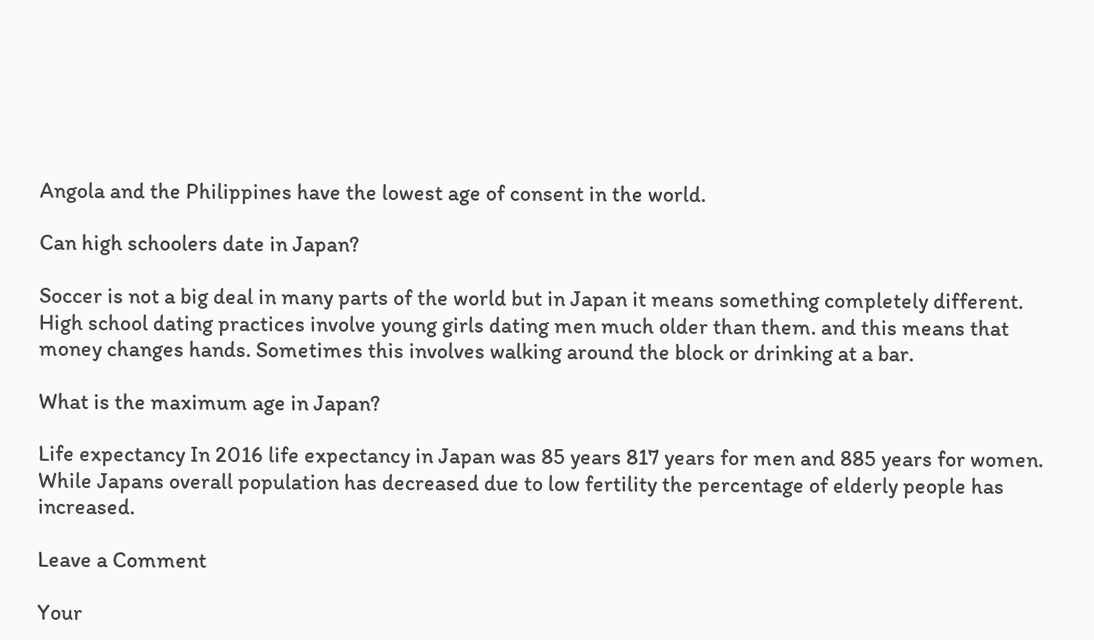Angola and the Philippines have the lowest age of consent in the world.

Can high schoolers date in Japan?

Soccer is not a big deal in many parts of the world but in Japan it means something completely different. High school dating practices involve young girls dating men much older than them. and this means that money changes hands. Sometimes this involves walking around the block or drinking at a bar.

What is the maximum age in Japan?

Life expectancy In 2016 life expectancy in Japan was 85 years 817 years for men and 885 years for women. While Japans overall population has decreased due to low fertility the percentage of elderly people has increased.

Leave a Comment

Your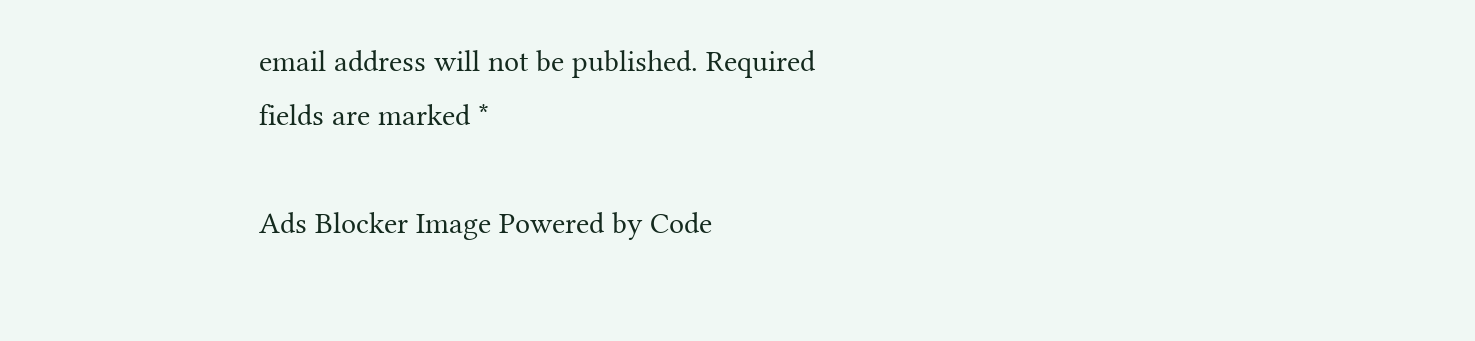email address will not be published. Required fields are marked *

Ads Blocker Image Powered by Code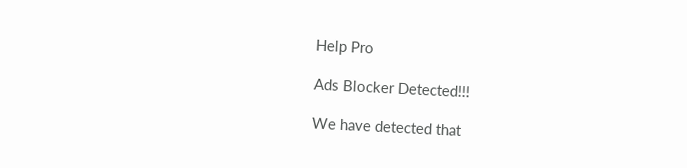Help Pro

Ads Blocker Detected!!!

We have detected that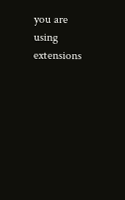you are using extensions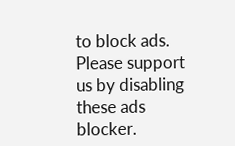to block ads. Please support us by disabling these ads blocker.